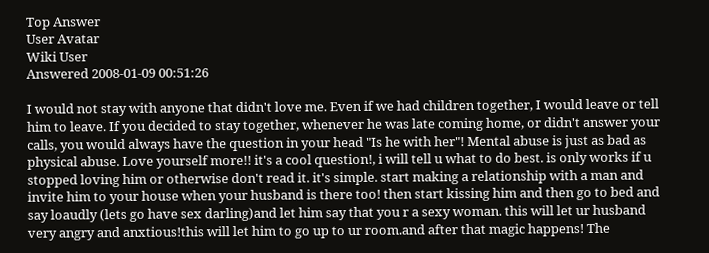Top Answer
User Avatar
Wiki User
Answered 2008-01-09 00:51:26

I would not stay with anyone that didn't love me. Even if we had children together, I would leave or tell him to leave. If you decided to stay together, whenever he was late coming home, or didn't answer your calls, you would always have the question in your head "Is he with her"! Mental abuse is just as bad as physical abuse. Love yourself more!! it's a cool question!, i will tell u what to do best. is only works if u stopped loving him or otherwise don't read it. it's simple. start making a relationship with a man and invite him to your house when your husband is there too! then start kissing him and then go to bed and say loaudly (lets go have sex darling)and let him say that you r a sexy woman. this will let ur husband very angry and anxtious!this will let him to go up to ur room.and after that magic happens! The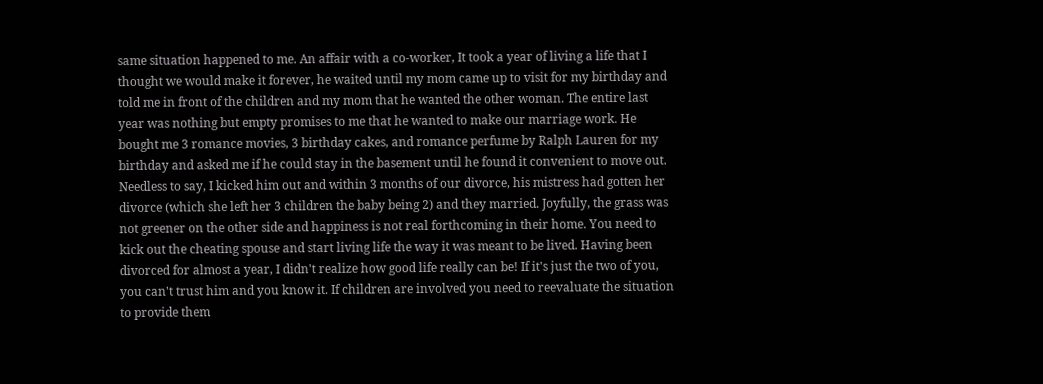same situation happened to me. An affair with a co-worker, It took a year of living a life that I thought we would make it forever, he waited until my mom came up to visit for my birthday and told me in front of the children and my mom that he wanted the other woman. The entire last year was nothing but empty promises to me that he wanted to make our marriage work. He bought me 3 romance movies, 3 birthday cakes, and romance perfume by Ralph Lauren for my birthday and asked me if he could stay in the basement until he found it convenient to move out. Needless to say, I kicked him out and within 3 months of our divorce, his mistress had gotten her divorce (which she left her 3 children the baby being 2) and they married. Joyfully, the grass was not greener on the other side and happiness is not real forthcoming in their home. You need to kick out the cheating spouse and start living life the way it was meant to be lived. Having been divorced for almost a year, I didn't realize how good life really can be! If it's just the two of you, you can't trust him and you know it. If children are involved you need to reevaluate the situation to provide them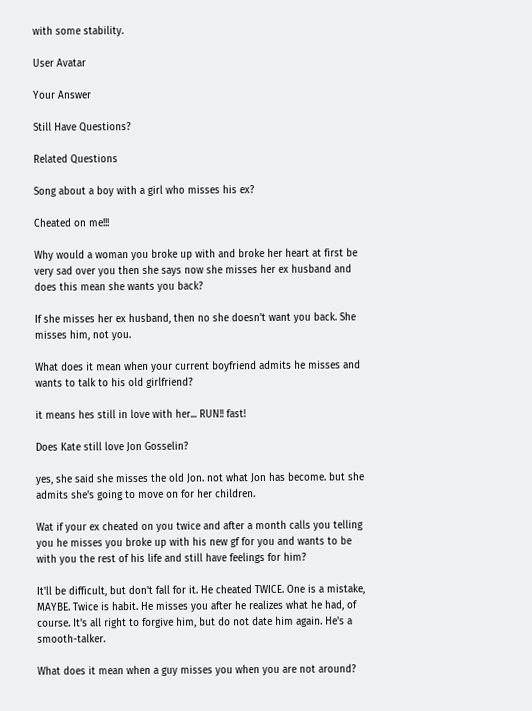with some stability.

User Avatar

Your Answer

Still Have Questions?

Related Questions

Song about a boy with a girl who misses his ex?

Cheated on me!!!

Why would a woman you broke up with and broke her heart at first be very sad over you then she says now she misses her ex husband and does this mean she wants you back?

If she misses her ex husband, then no she doesn't want you back. She misses him, not you.

What does it mean when your current boyfriend admits he misses and wants to talk to his old girlfriend?

it means hes still in love with her... RUN!! fast!

Does Kate still love Jon Gosselin?

yes, she said she misses the old Jon. not what Jon has become. but she admits she's going to move on for her children.

Wat if your ex cheated on you twice and after a month calls you telling you he misses you broke up with his new gf for you and wants to be with you the rest of his life and still have feelings for him?

It'll be difficult, but don't fall for it. He cheated TWICE. One is a mistake, MAYBE. Twice is habit. He misses you after he realizes what he had, of course. It's all right to forgive him, but do not date him again. He's a smooth-talker.

What does it mean when a guy misses you when you are not around?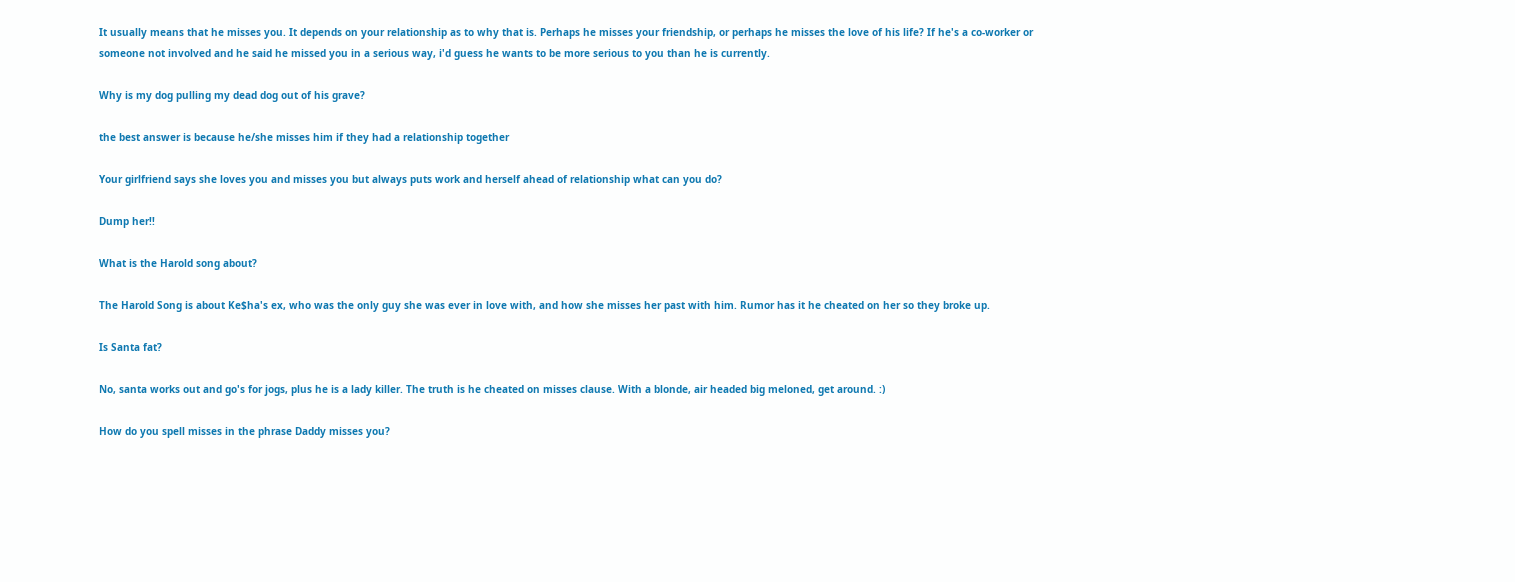It usually means that he misses you. It depends on your relationship as to why that is. Perhaps he misses your friendship, or perhaps he misses the love of his life? If he's a co-worker or someone not involved and he said he missed you in a serious way, i'd guess he wants to be more serious to you than he is currently.

Why is my dog pulling my dead dog out of his grave?

the best answer is because he/she misses him if they had a relationship together

Your girlfriend says she loves you and misses you but always puts work and herself ahead of relationship what can you do?

Dump her!!

What is the Harold song about?

The Harold Song is about Ke$ha's ex, who was the only guy she was ever in love with, and how she misses her past with him. Rumor has it he cheated on her so they broke up.

Is Santa fat?

No, santa works out and go's for jogs, plus he is a lady killer. The truth is he cheated on misses clause. With a blonde, air headed big meloned, get around. :)

How do you spell misses in the phrase Daddy misses you?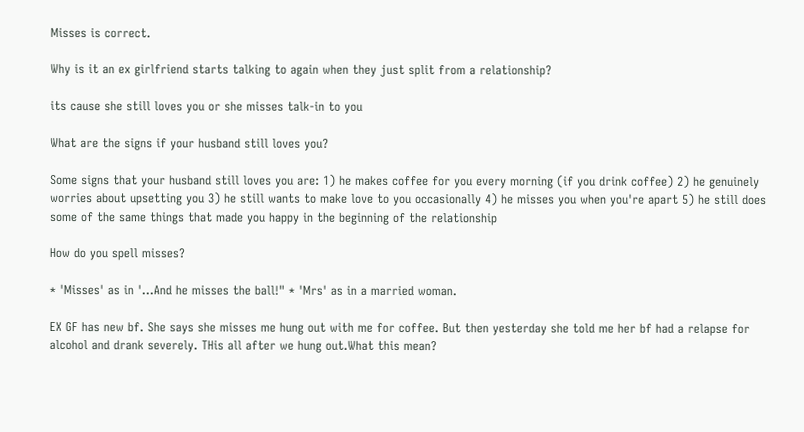Misses is correct.

Why is it an ex girlfriend starts talking to again when they just split from a relationship?

its cause she still loves you or she misses talk-in to you

What are the signs if your husband still loves you?

Some signs that your husband still loves you are: 1) he makes coffee for you every morning (if you drink coffee) 2) he genuinely worries about upsetting you 3) he still wants to make love to you occasionally 4) he misses you when you're apart 5) he still does some of the same things that made you happy in the beginning of the relationship

How do you spell misses?

* 'Misses' as in '...And he misses the ball!" * 'Mrs' as in a married woman.

EX GF has new bf. She says she misses me hung out with me for coffee. But then yesterday she told me her bf had a relapse for alcohol and drank severely. THis all after we hung out.What this mean?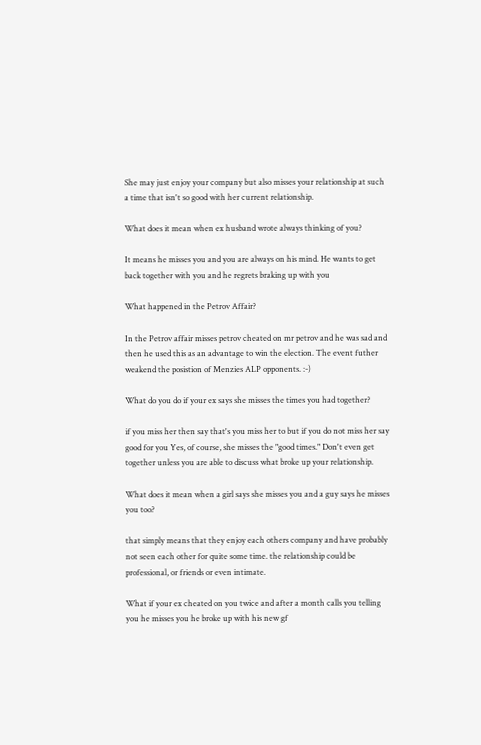She may just enjoy your company but also misses your relationship at such a time that isn't so good with her current relationship.

What does it mean when ex husband wrote always thinking of you?

It means he misses you and you are always on his mind. He wants to get back together with you and he regrets braking up with you

What happened in the Petrov Affair?

In the Petrov affair misses petrov cheated on mr petrov and he was sad and then he used this as an advantage to win the election. The event futher weakend the posistion of Menzies ALP opponents. :-)

What do you do if your ex says she misses the times you had together?

if you miss her then say that's you miss her to but if you do not miss her say good for you Yes, of course, she misses the "good times." Don't even get together unless you are able to discuss what broke up your relationship.

What does it mean when a girl says she misses you and a guy says he misses you too?

that simply means that they enjoy each others company and have probably not seen each other for quite some time. the relationship could be professional, or friends or even intimate.

What if your ex cheated on you twice and after a month calls you telling you he misses you he broke up with his new gf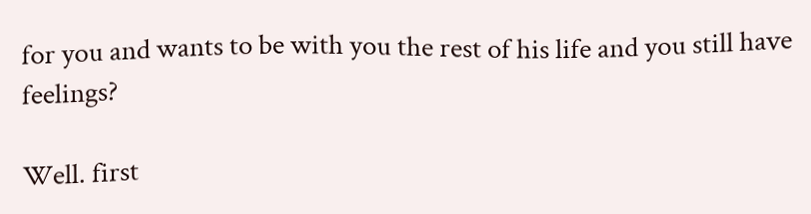for you and wants to be with you the rest of his life and you still have feelings?

Well. first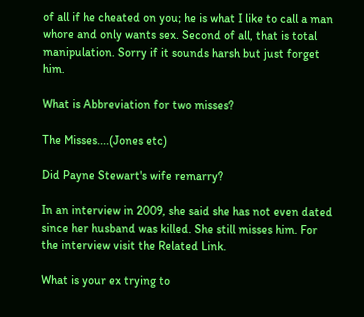of all if he cheated on you; he is what I like to call a man whore and only wants sex. Second of all, that is total manipulation. Sorry if it sounds harsh but just forget him.

What is Abbreviation for two misses?

The Misses....(Jones etc)

Did Payne Stewart's wife remarry?

In an interview in 2009, she said she has not even dated since her husband was killed. She still misses him. For the interview visit the Related Link.

What is your ex trying to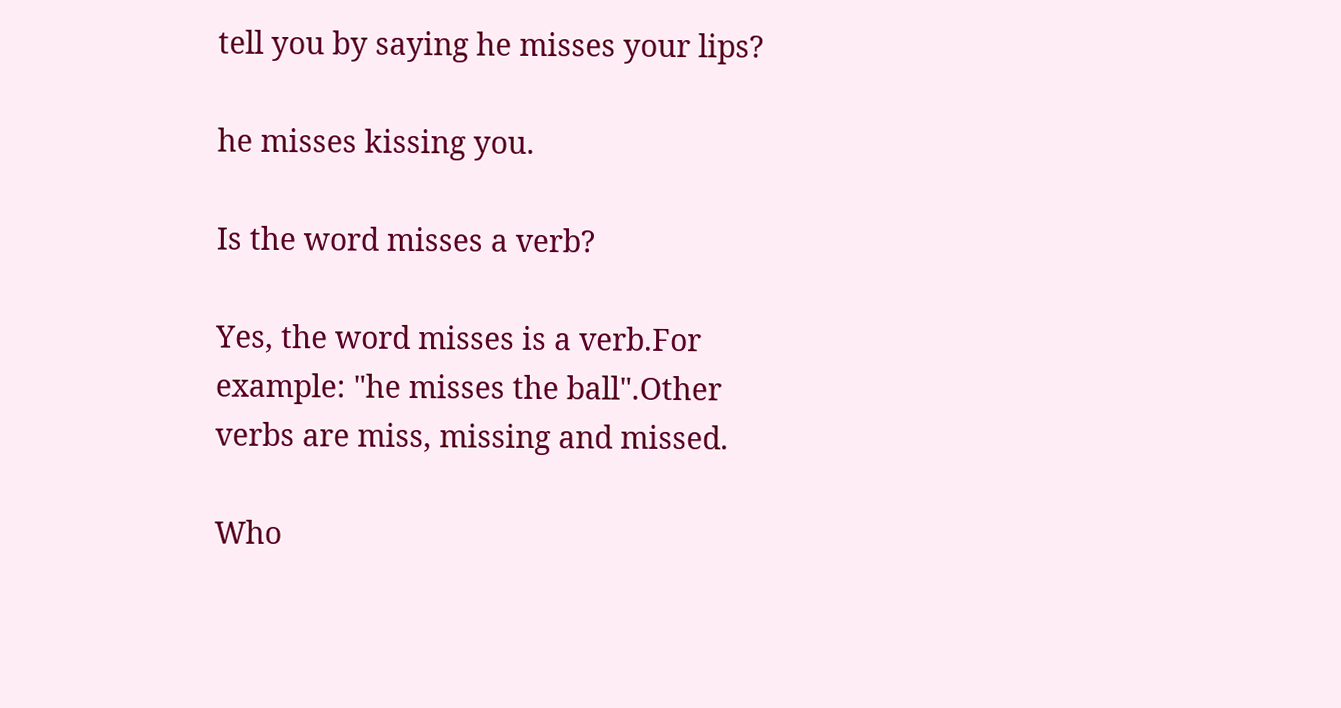tell you by saying he misses your lips?

he misses kissing you.

Is the word misses a verb?

Yes, the word misses is a verb.For example: "he misses the ball".Other verbs are miss, missing and missed.

Who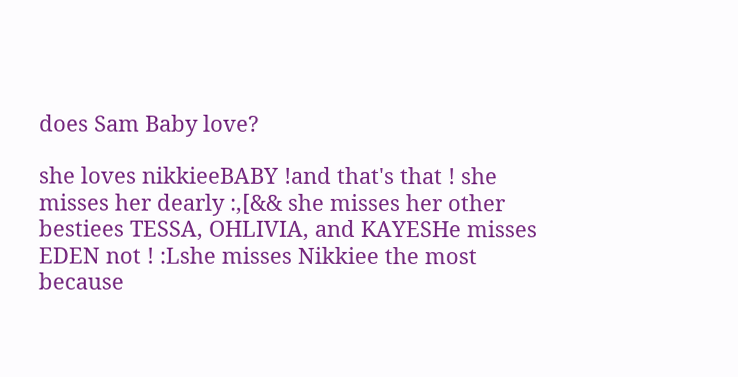does Sam Baby love?

she loves nikkieeBABY !and that's that ! she misses her dearly :,[&& she misses her other bestiees TESSA, OHLIVIA, and KAYESHe misses EDEN not ! :Lshe misses Nikkiee the most because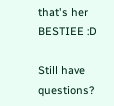that's her BESTIEE :D

Still have questions?